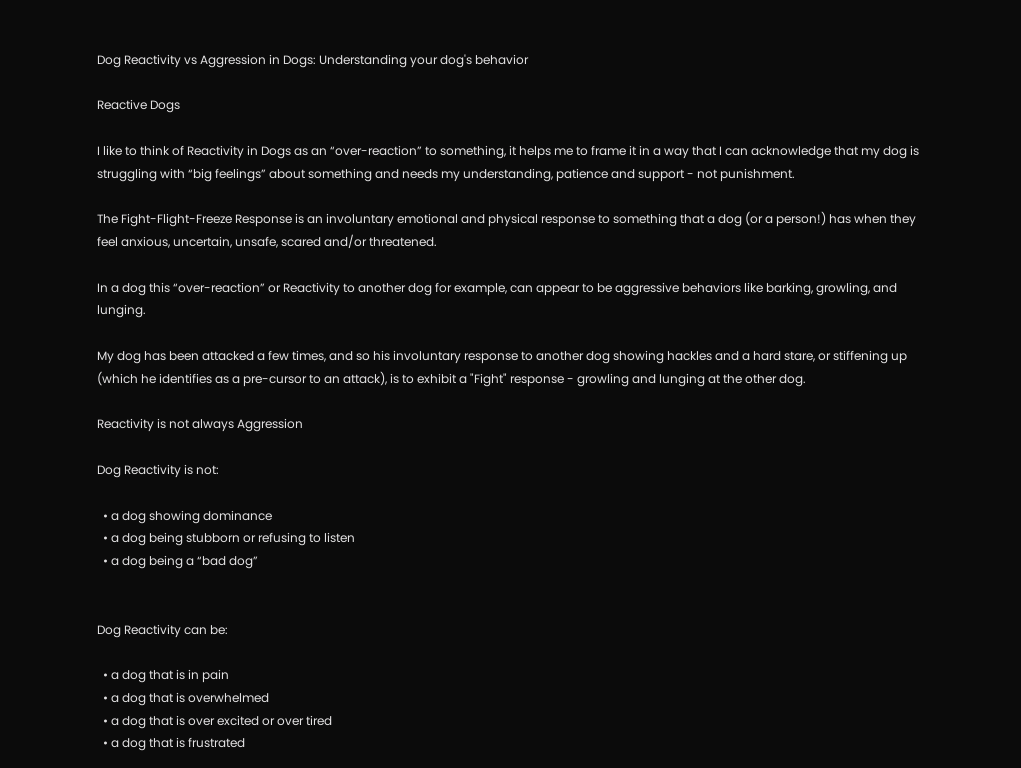Dog Reactivity vs Aggression in Dogs: Understanding your dog's behavior

Reactive Dogs

I like to think of Reactivity in Dogs as an “over-reaction” to something, it helps me to frame it in a way that I can acknowledge that my dog is struggling with “big feelings” about something and needs my understanding, patience and support - not punishment.

The Fight-Flight-Freeze Response is an involuntary emotional and physical response to something that a dog (or a person!) has when they feel anxious, uncertain, unsafe, scared and/or threatened.

In a dog this “over-reaction” or Reactivity to another dog for example, can appear to be aggressive behaviors like barking, growling, and lunging.

My dog has been attacked a few times, and so his involuntary response to another dog showing hackles and a hard stare, or stiffening up (which he identifies as a pre-cursor to an attack), is to exhibit a "Fight" response - growling and lunging at the other dog.

Reactivity is not always Aggression

Dog Reactivity is not:

  • a dog showing dominance
  • a dog being stubborn or refusing to listen
  • a dog being a “bad dog”


Dog Reactivity can be:

  • a dog that is in pain
  • a dog that is overwhelmed
  • a dog that is over excited or over tired
  • a dog that is frustrated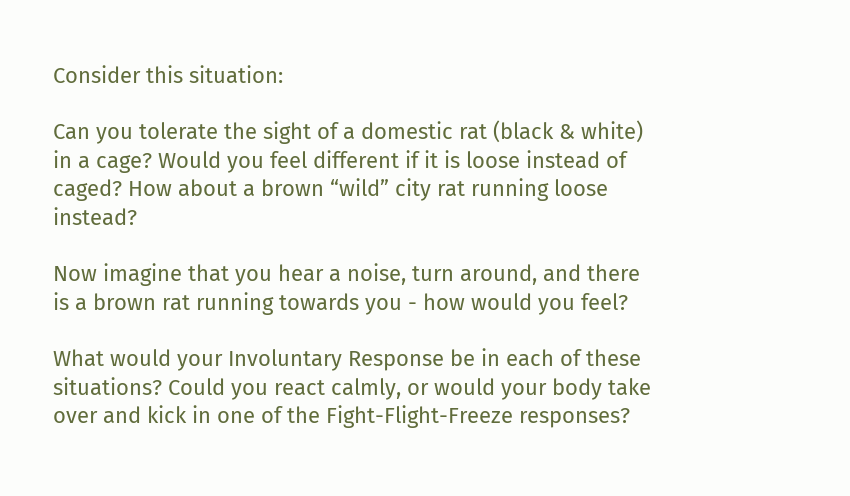Consider this situation:

Can you tolerate the sight of a domestic rat (black & white) in a cage? Would you feel different if it is loose instead of caged? How about a brown “wild” city rat running loose instead?

Now imagine that you hear a noise, turn around, and there is a brown rat running towards you - how would you feel?

What would your Involuntary Response be in each of these situations? Could you react calmly, or would your body take over and kick in one of the Fight-Flight-Freeze responses?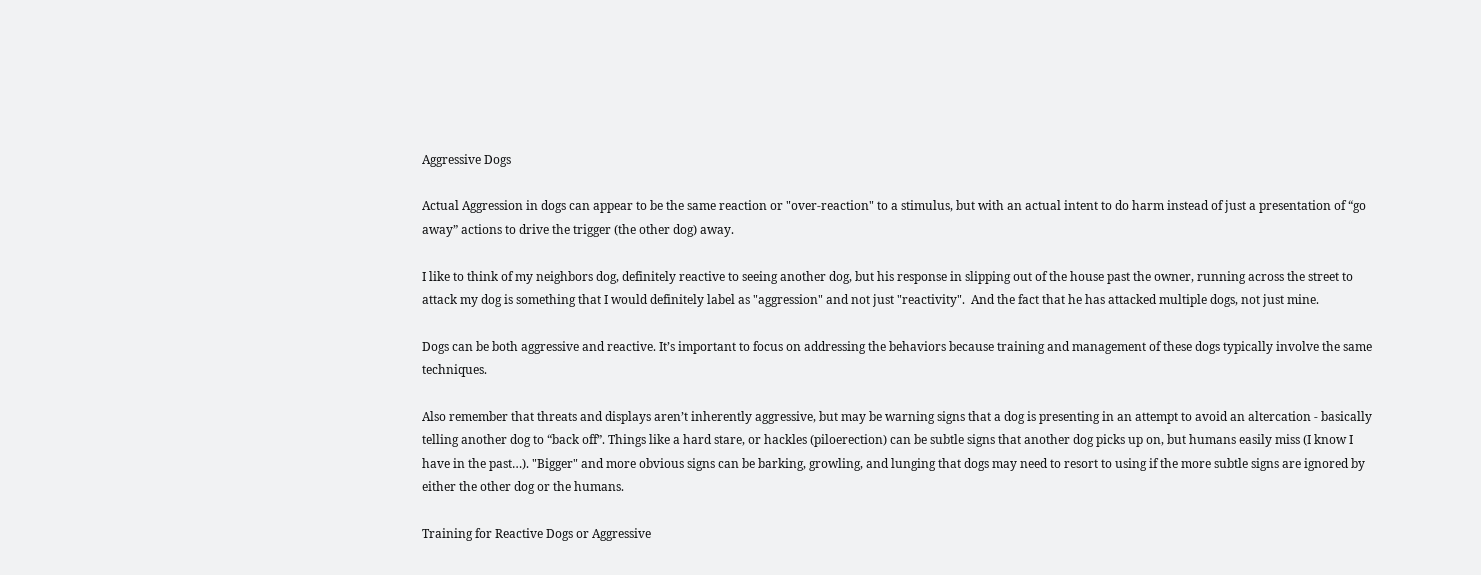Aggressive Dogs

Actual Aggression in dogs can appear to be the same reaction or "over-reaction" to a stimulus, but with an actual intent to do harm instead of just a presentation of “go away” actions to drive the trigger (the other dog) away.

I like to think of my neighbors dog, definitely reactive to seeing another dog, but his response in slipping out of the house past the owner, running across the street to attack my dog is something that I would definitely label as "aggression" and not just "reactivity".  And the fact that he has attacked multiple dogs, not just mine.

Dogs can be both aggressive and reactive. It’s important to focus on addressing the behaviors because training and management of these dogs typically involve the same techniques.

Also remember that threats and displays aren’t inherently aggressive, but may be warning signs that a dog is presenting in an attempt to avoid an altercation - basically telling another dog to “back off”. Things like a hard stare, or hackles (piloerection) can be subtle signs that another dog picks up on, but humans easily miss (I know I have in the past…). "Bigger" and more obvious signs can be barking, growling, and lunging that dogs may need to resort to using if the more subtle signs are ignored by either the other dog or the humans.

Training for Reactive Dogs or Aggressive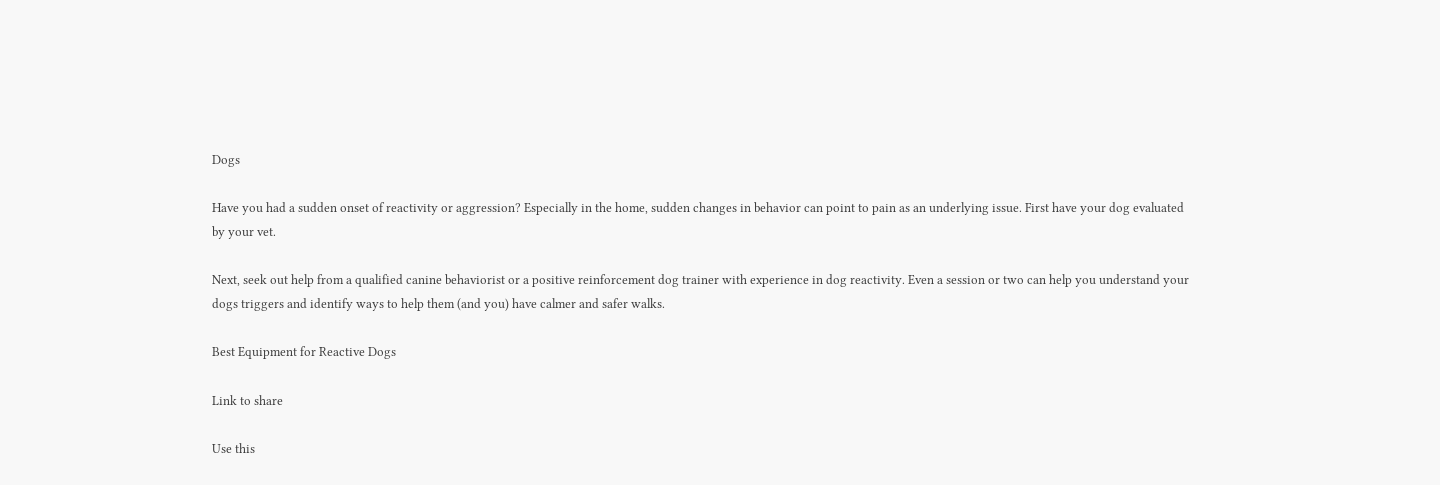Dogs

Have you had a sudden onset of reactivity or aggression? Especially in the home, sudden changes in behavior can point to pain as an underlying issue. First have your dog evaluated by your vet.

Next, seek out help from a qualified canine behaviorist or a positive reinforcement dog trainer with experience in dog reactivity. Even a session or two can help you understand your dogs triggers and identify ways to help them (and you) have calmer and safer walks.

Best Equipment for Reactive Dogs

Link to share

Use this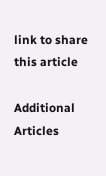link to share this article

Additional Articles